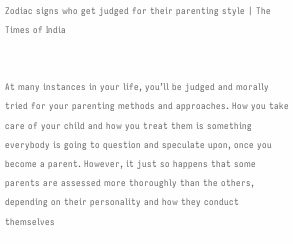Zodiac signs who get judged for their parenting style | The Times of India


At many instances in your life, you’ll be judged and morally tried for your parenting methods and approaches. How you take care of your child and how you treat them is something everybody is going to question and speculate upon, once you become a parent. However, it just so happens that some parents are assessed more thoroughly than the others, depending on their personality and how they conduct themselves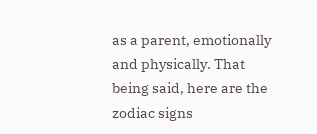as a parent, emotionally and physically. That being said, here are the zodiac signs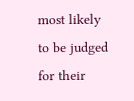most likely to be judged for their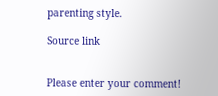parenting style.

Source link


Please enter your comment!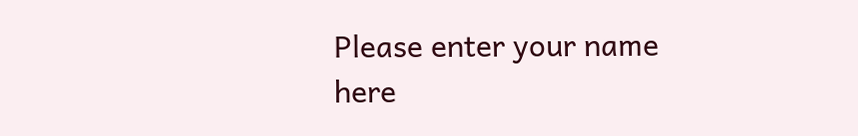Please enter your name here